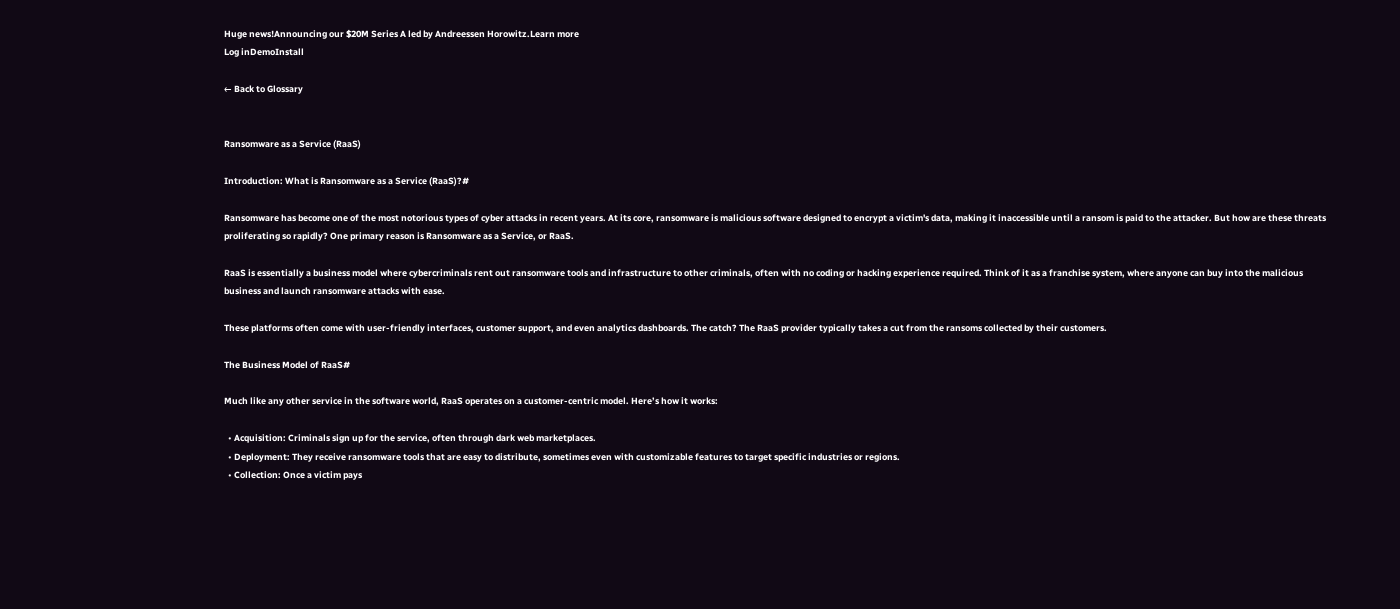Huge news!Announcing our $20M Series A led by Andreessen Horowitz.Learn more
Log inDemoInstall

← Back to Glossary


Ransomware as a Service (RaaS)

Introduction: What is Ransomware as a Service (RaaS)?#

Ransomware has become one of the most notorious types of cyber attacks in recent years. At its core, ransomware is malicious software designed to encrypt a victim's data, making it inaccessible until a ransom is paid to the attacker. But how are these threats proliferating so rapidly? One primary reason is Ransomware as a Service, or RaaS.

RaaS is essentially a business model where cybercriminals rent out ransomware tools and infrastructure to other criminals, often with no coding or hacking experience required. Think of it as a franchise system, where anyone can buy into the malicious business and launch ransomware attacks with ease.

These platforms often come with user-friendly interfaces, customer support, and even analytics dashboards. The catch? The RaaS provider typically takes a cut from the ransoms collected by their customers.

The Business Model of RaaS#

Much like any other service in the software world, RaaS operates on a customer-centric model. Here’s how it works:

  • Acquisition: Criminals sign up for the service, often through dark web marketplaces.
  • Deployment: They receive ransomware tools that are easy to distribute, sometimes even with customizable features to target specific industries or regions.
  • Collection: Once a victim pays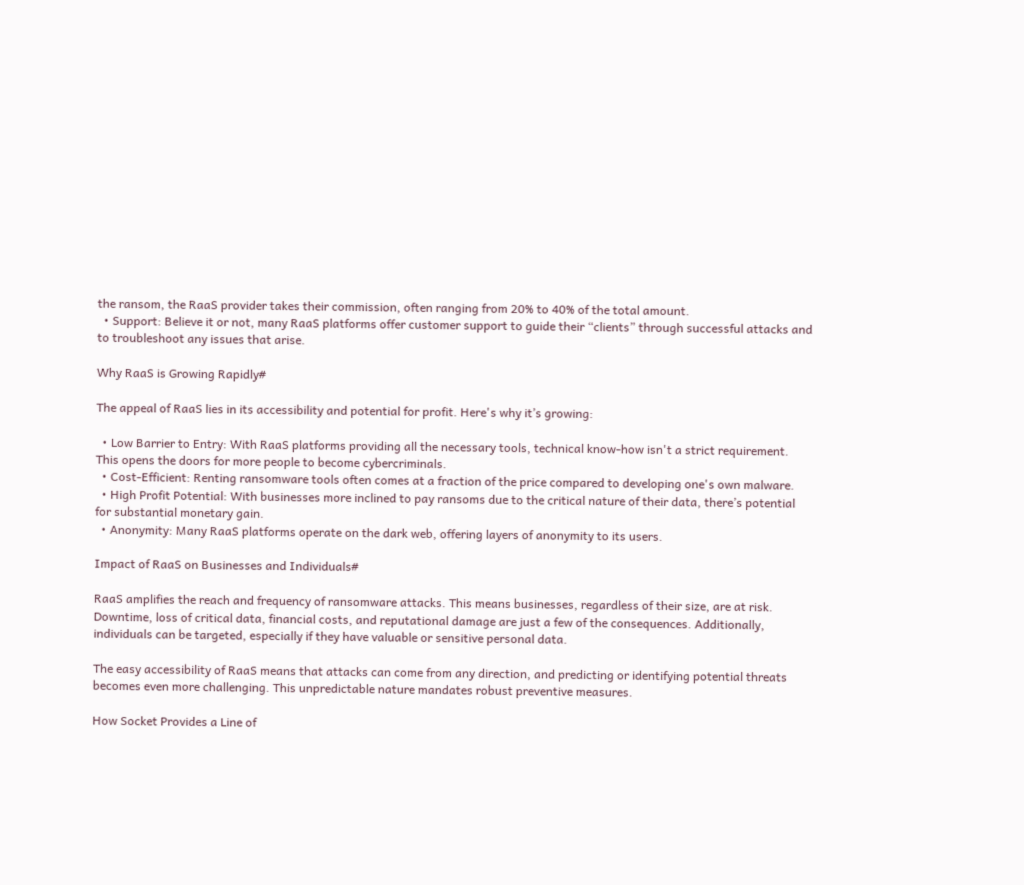the ransom, the RaaS provider takes their commission, often ranging from 20% to 40% of the total amount.
  • Support: Believe it or not, many RaaS platforms offer customer support to guide their “clients” through successful attacks and to troubleshoot any issues that arise.

Why RaaS is Growing Rapidly#

The appeal of RaaS lies in its accessibility and potential for profit. Here's why it’s growing:

  • Low Barrier to Entry: With RaaS platforms providing all the necessary tools, technical know-how isn't a strict requirement. This opens the doors for more people to become cybercriminals.
  • Cost-Efficient: Renting ransomware tools often comes at a fraction of the price compared to developing one's own malware.
  • High Profit Potential: With businesses more inclined to pay ransoms due to the critical nature of their data, there’s potential for substantial monetary gain.
  • Anonymity: Many RaaS platforms operate on the dark web, offering layers of anonymity to its users.

Impact of RaaS on Businesses and Individuals#

RaaS amplifies the reach and frequency of ransomware attacks. This means businesses, regardless of their size, are at risk. Downtime, loss of critical data, financial costs, and reputational damage are just a few of the consequences. Additionally, individuals can be targeted, especially if they have valuable or sensitive personal data.

The easy accessibility of RaaS means that attacks can come from any direction, and predicting or identifying potential threats becomes even more challenging. This unpredictable nature mandates robust preventive measures.

How Socket Provides a Line of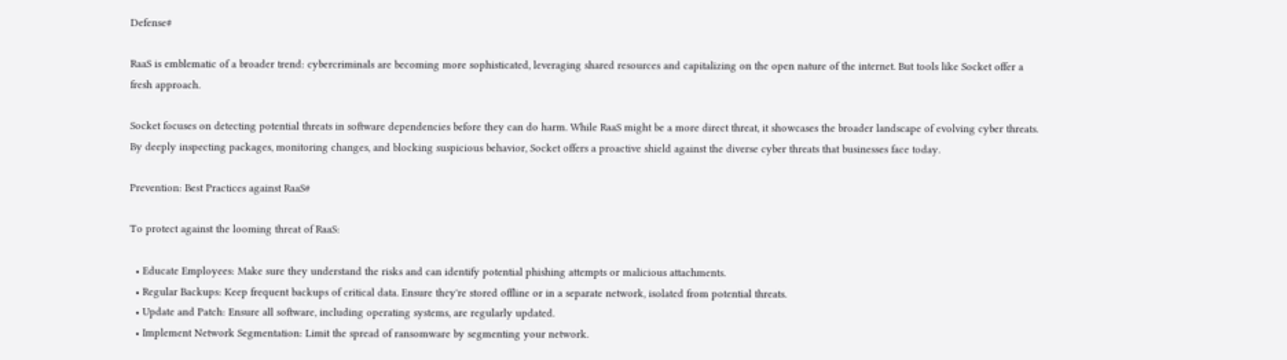Defense#

RaaS is emblematic of a broader trend: cybercriminals are becoming more sophisticated, leveraging shared resources and capitalizing on the open nature of the internet. But tools like Socket offer a fresh approach.

Socket focuses on detecting potential threats in software dependencies before they can do harm. While RaaS might be a more direct threat, it showcases the broader landscape of evolving cyber threats. By deeply inspecting packages, monitoring changes, and blocking suspicious behavior, Socket offers a proactive shield against the diverse cyber threats that businesses face today.

Prevention: Best Practices against RaaS#

To protect against the looming threat of RaaS:

  • Educate Employees: Make sure they understand the risks and can identify potential phishing attempts or malicious attachments.
  • Regular Backups: Keep frequent backups of critical data. Ensure they're stored offline or in a separate network, isolated from potential threats.
  • Update and Patch: Ensure all software, including operating systems, are regularly updated.
  • Implement Network Segmentation: Limit the spread of ransomware by segmenting your network.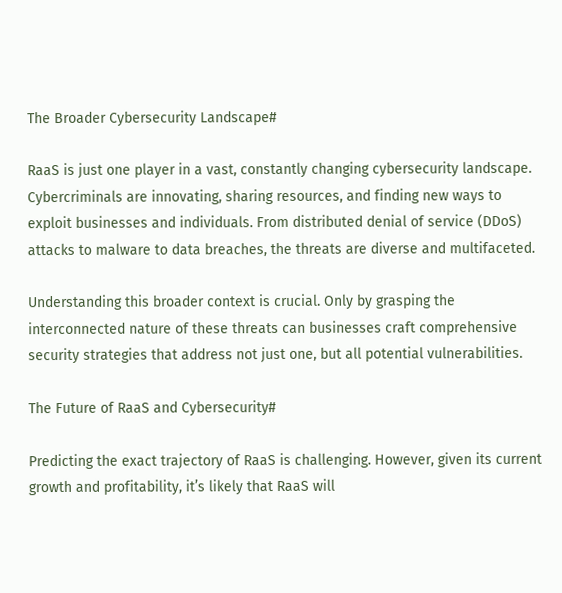The Broader Cybersecurity Landscape#

RaaS is just one player in a vast, constantly changing cybersecurity landscape. Cybercriminals are innovating, sharing resources, and finding new ways to exploit businesses and individuals. From distributed denial of service (DDoS) attacks to malware to data breaches, the threats are diverse and multifaceted.

Understanding this broader context is crucial. Only by grasping the interconnected nature of these threats can businesses craft comprehensive security strategies that address not just one, but all potential vulnerabilities.

The Future of RaaS and Cybersecurity#

Predicting the exact trajectory of RaaS is challenging. However, given its current growth and profitability, it’s likely that RaaS will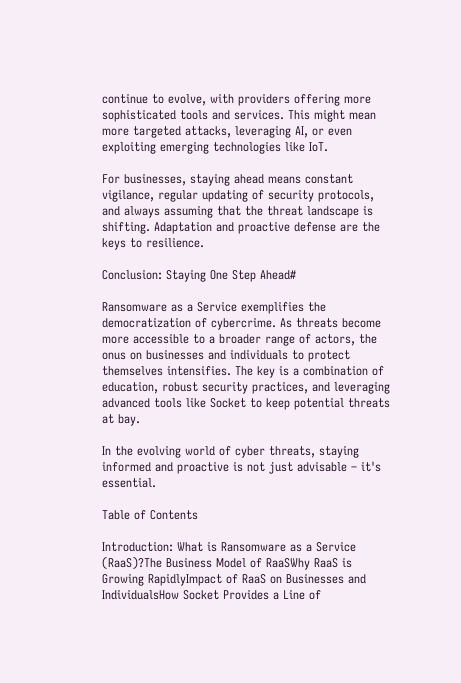continue to evolve, with providers offering more sophisticated tools and services. This might mean more targeted attacks, leveraging AI, or even exploiting emerging technologies like IoT.

For businesses, staying ahead means constant vigilance, regular updating of security protocols, and always assuming that the threat landscape is shifting. Adaptation and proactive defense are the keys to resilience.

Conclusion: Staying One Step Ahead#

Ransomware as a Service exemplifies the democratization of cybercrime. As threats become more accessible to a broader range of actors, the onus on businesses and individuals to protect themselves intensifies. The key is a combination of education, robust security practices, and leveraging advanced tools like Socket to keep potential threats at bay.

In the evolving world of cyber threats, staying informed and proactive is not just advisable – it's essential.

Table of Contents

Introduction: What is Ransomware as a Service (RaaS)?The Business Model of RaaSWhy RaaS is Growing RapidlyImpact of RaaS on Businesses and IndividualsHow Socket Provides a Line of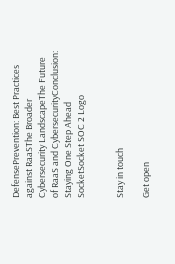DefensePrevention: Best Practices against RaaSThe Broader Cybersecurity LandscapeThe Future of RaaS and CybersecurityConclusion: Staying One Step Ahead
SocketSocket SOC 2 Logo


Stay in touch

Get open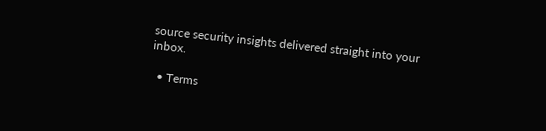source security insights delivered straight into your inbox.

  • Terms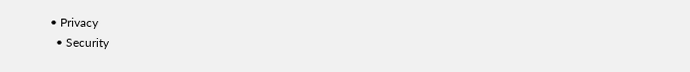• Privacy
  • Security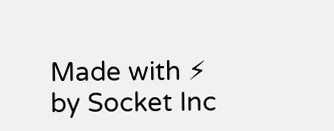Made with ⚡ by Socket Inc